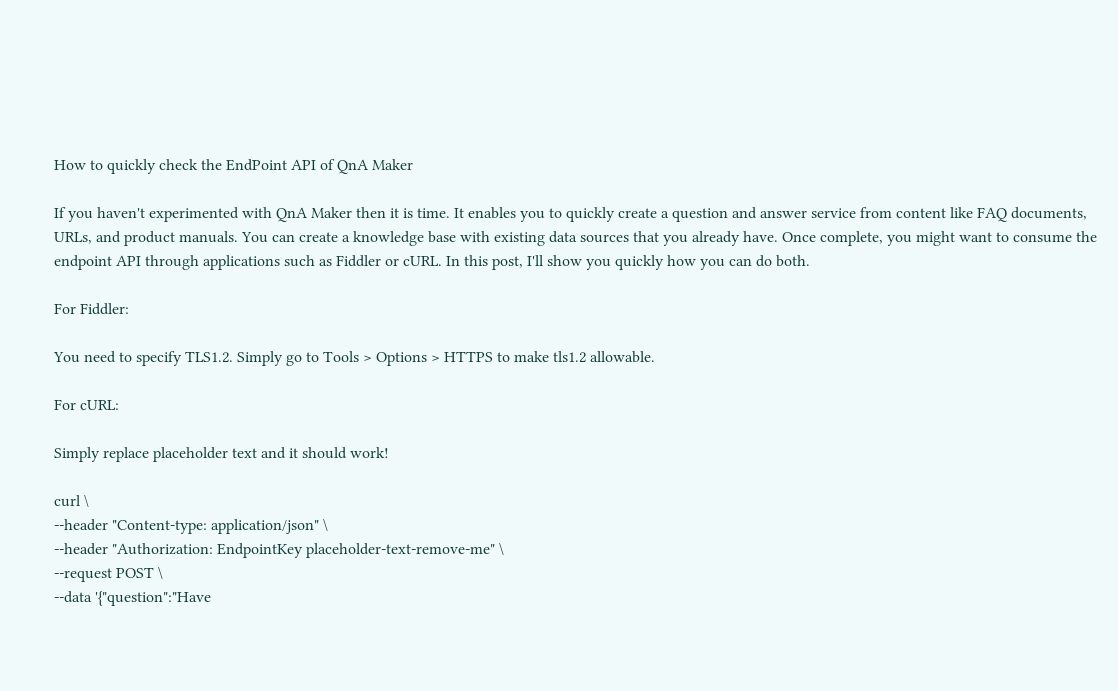How to quickly check the EndPoint API of QnA Maker

If you haven't experimented with QnA Maker then it is time. It enables you to quickly create a question and answer service from content like FAQ documents, URLs, and product manuals. You can create a knowledge base with existing data sources that you already have. Once complete, you might want to consume the endpoint API through applications such as Fiddler or cURL. In this post, I'll show you quickly how you can do both.

For Fiddler:

You need to specify TLS1.2. Simply go to Tools > Options > HTTPS to make tls1.2 allowable.

For cURL:

Simply replace placeholder text and it should work!

curl \
--header "Content-type: application/json" \
--header "Authorization: EndpointKey placeholder-text-remove-me" \
--request POST \
--data '{"question":"Have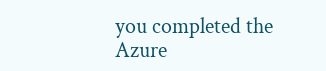you completed the Azure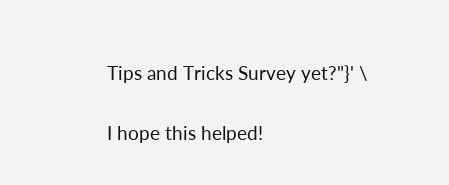Tips and Tricks Survey yet?"}' \

I hope this helped!